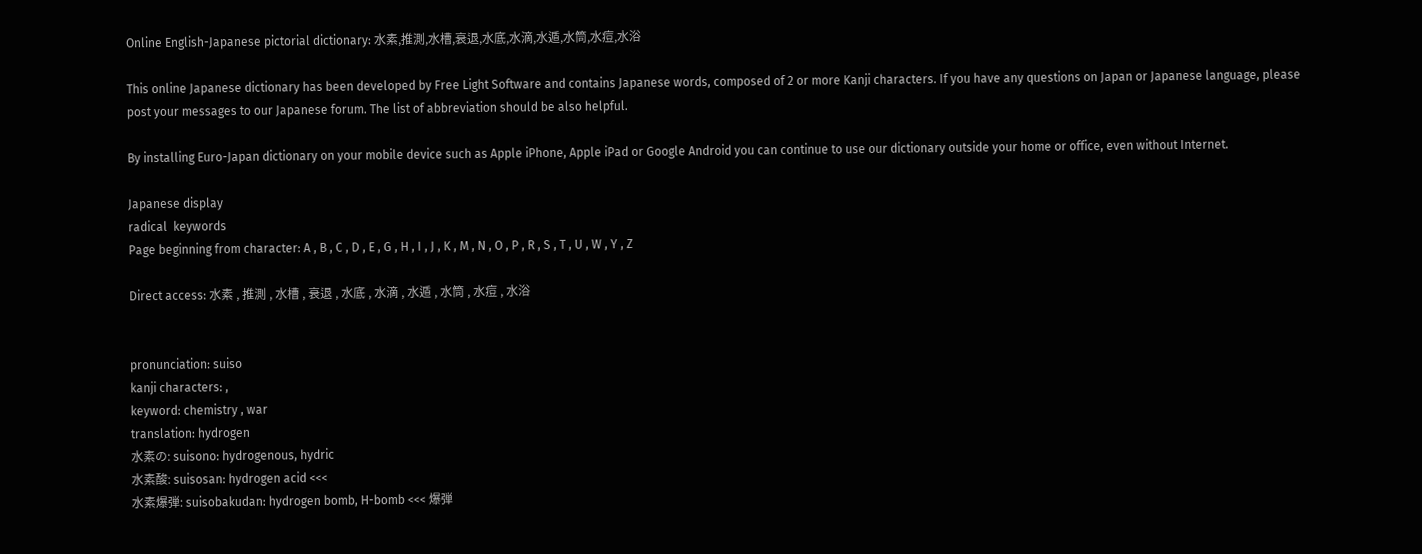Online English-Japanese pictorial dictionary: 水素,推測,水槽,衰退,水底,水滴,水遁,水筒,水痘,水浴

This online Japanese dictionary has been developed by Free Light Software and contains Japanese words, composed of 2 or more Kanji characters. If you have any questions on Japan or Japanese language, please post your messages to our Japanese forum. The list of abbreviation should be also helpful.

By installing Euro-Japan dictionary on your mobile device such as Apple iPhone, Apple iPad or Google Android you can continue to use our dictionary outside your home or office, even without Internet.

Japanese display
radical  keywords
Page beginning from character: A , B , C , D , E , G , H , I , J , K , M , N , O , P , R , S , T , U , W , Y , Z

Direct access: 水素 , 推測 , 水槽 , 衰退 , 水底 , 水滴 , 水遁 , 水筒 , 水痘 , 水浴


pronunciation: suiso
kanji characters: ,
keyword: chemistry , war
translation: hydrogen
水素の: suisono: hydrogenous, hydric
水素酸: suisosan: hydrogen acid <<<
水素爆弾: suisobakudan: hydrogen bomb, H-bomb <<< 爆弾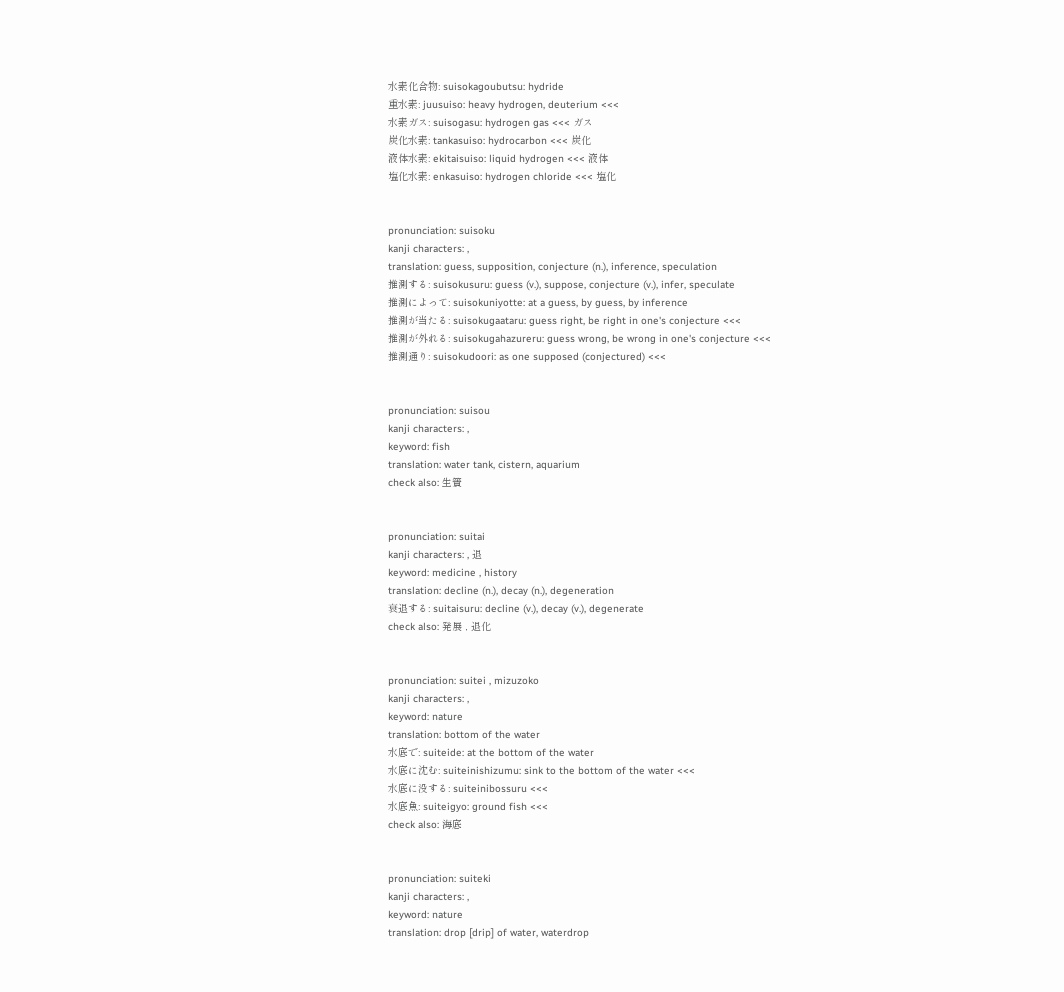水素化合物: suisokagoubutsu: hydride
重水素: juusuiso: heavy hydrogen, deuterium <<<
水素ガス: suisogasu: hydrogen gas <<< ガス
炭化水素: tankasuiso: hydrocarbon <<< 炭化
液体水素: ekitaisuiso: liquid hydrogen <<< 液体
塩化水素: enkasuiso: hydrogen chloride <<< 塩化


pronunciation: suisoku
kanji characters: ,
translation: guess, supposition, conjecture (n.), inference, speculation
推測する: suisokusuru: guess (v.), suppose, conjecture (v.), infer, speculate
推測によって: suisokuniyotte: at a guess, by guess, by inference
推測が当たる: suisokugaataru: guess right, be right in one's conjecture <<<
推測が外れる: suisokugahazureru: guess wrong, be wrong in one's conjecture <<<
推測通り: suisokudoori: as one supposed (conjectured) <<<


pronunciation: suisou
kanji characters: ,
keyword: fish
translation: water tank, cistern, aquarium
check also: 生簀


pronunciation: suitai
kanji characters: , 退
keyword: medicine , history
translation: decline (n.), decay (n.), degeneration
衰退する: suitaisuru: decline (v.), decay (v.), degenerate
check also: 発展 , 退化


pronunciation: suitei , mizuzoko
kanji characters: ,
keyword: nature
translation: bottom of the water
水底で: suiteide: at the bottom of the water
水底に沈む: suiteinishizumu: sink to the bottom of the water <<<
水底に没する: suiteinibossuru <<<
水底魚: suiteigyo: ground fish <<<
check also: 海底


pronunciation: suiteki
kanji characters: ,
keyword: nature
translation: drop [drip] of water, waterdrop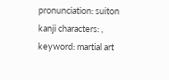pronunciation: suiton
kanji characters: ,
keyword: martial art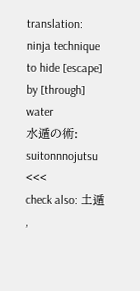translation: ninja technique to hide [escape] by [through] water
水遁の術: suitonnnojutsu <<<
check also: 土遁 ,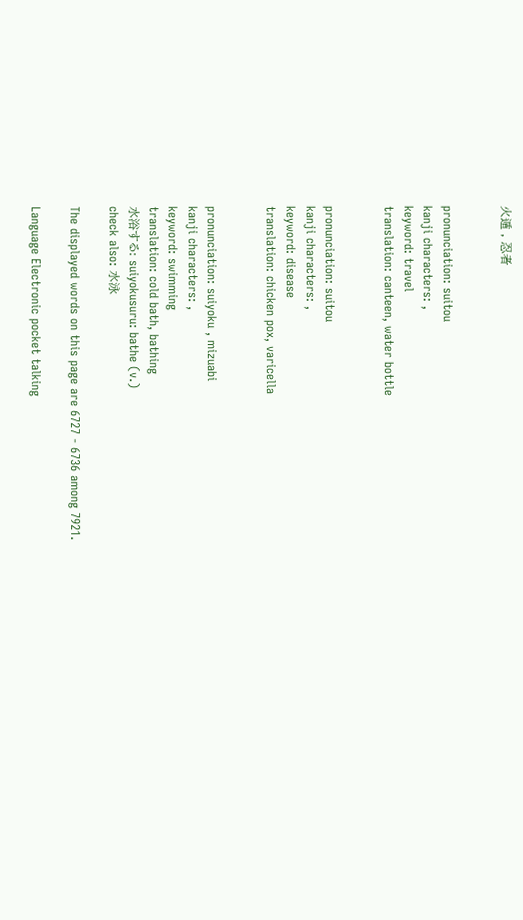火遁 , 忍者


pronunciation: suitou
kanji characters: ,
keyword: travel
translation: canteen, water bottle


pronunciation: suitou
kanji characters: ,
keyword: disease
translation: chicken pox, varicella


pronunciation: suiyoku , mizuabi
kanji characters: ,
keyword: swimming
translation: cold bath, bathing
水浴する: suiyokusuru: bathe (v.)
check also: 水泳

The displayed words on this page are 6727 - 6736 among 7921.

Language Electronic pocket talking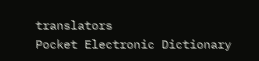translators
Pocket Electronic Dictionary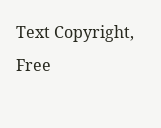Text Copyright, Free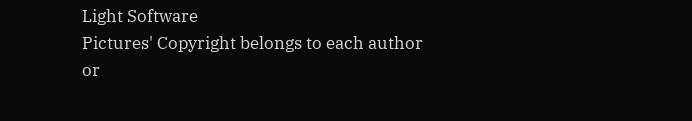Light Software
Pictures' Copyright belongs to each author or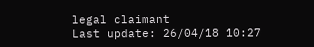legal claimant
Last update: 26/04/18 10:27